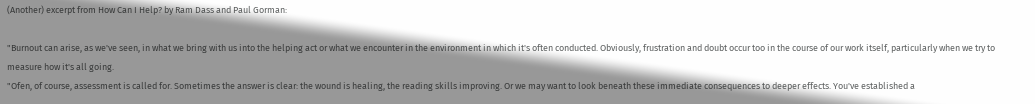(Another) excerpt from How Can I Help? by Ram Dass and Paul Gorman:

"Burnout can arise, as we've seen, in what we bring with us into the helping act or what we encounter in the environment in which it's often conducted. Obviously, frustration and doubt occur too in the course of our work itself, particularly when we try to measure how it's all going.
"Ofen, of course, assessment is called for. Sometimes the answer is clear: the wound is healing, the reading skills improving. Or we may want to look beneath these immediate consequences to deeper effects. You've established a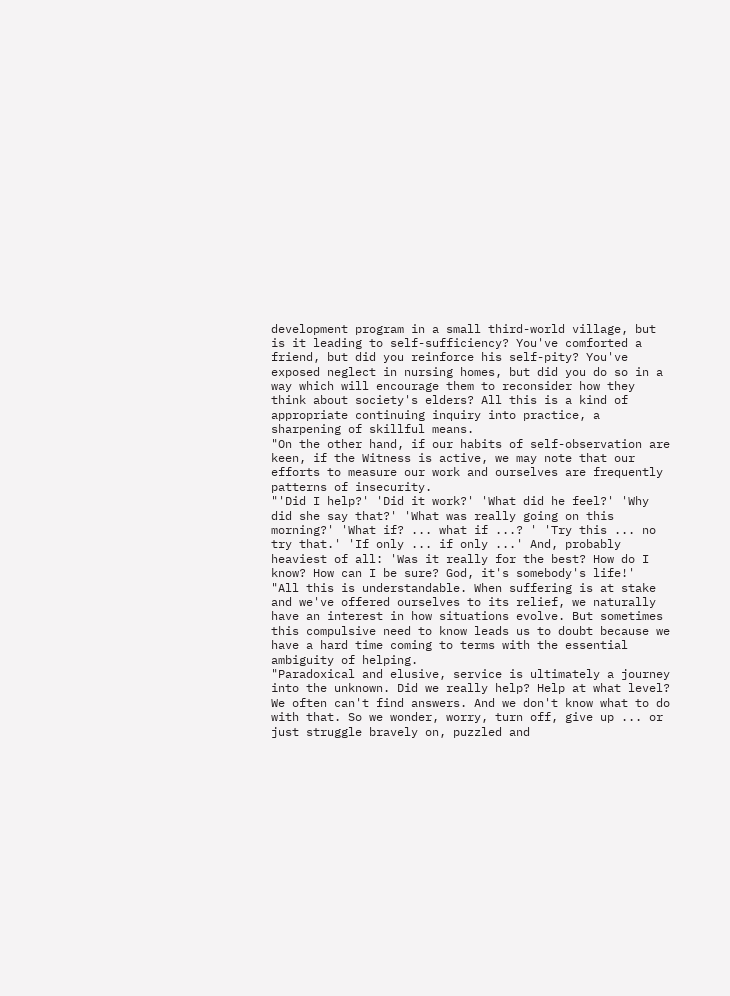development program in a small third-world village, but is it leading to self-sufficiency? You've comforted a friend, but did you reinforce his self-pity? You've exposed neglect in nursing homes, but did you do so in a way which will encourage them to reconsider how they think about society's elders? All this is a kind of appropriate continuing inquiry into practice, a sharpening of skillful means.
"On the other hand, if our habits of self-observation are keen, if the Witness is active, we may note that our efforts to measure our work and ourselves are frequently patterns of insecurity.
"'Did I help?' 'Did it work?' 'What did he feel?' 'Why did she say that?' 'What was really going on this morning?' 'What if? ... what if ...? ' 'Try this ... no try that.' 'If only ... if only ...' And, probably heaviest of all: 'Was it really for the best? How do I know? How can I be sure? God, it's somebody's life!'
"All this is understandable. When suffering is at stake and we've offered ourselves to its relief, we naturally have an interest in how situations evolve. But sometimes this compulsive need to know leads us to doubt because we have a hard time coming to terms with the essential ambiguity of helping.
"Paradoxical and elusive, service is ultimately a journey into the unknown. Did we really help? Help at what level? We often can't find answers. And we don't know what to do with that. So we wonder, worry, turn off, give up ... or just struggle bravely on, puzzled and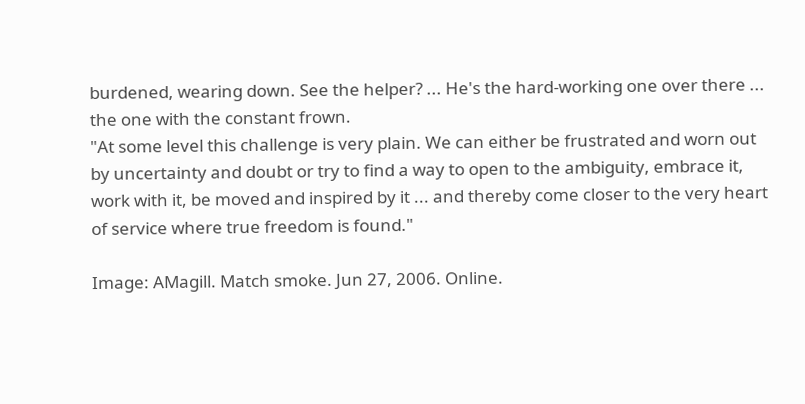burdened, wearing down. See the helper? ... He's the hard-working one over there ... the one with the constant frown.
"At some level this challenge is very plain. We can either be frustrated and worn out by uncertainty and doubt or try to find a way to open to the ambiguity, embrace it, work with it, be moved and inspired by it ... and thereby come closer to the very heart of service where true freedom is found."

Image: AMagill. Match smoke. Jun 27, 2006. Online.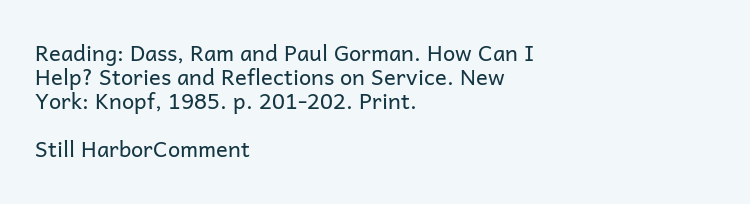Reading: Dass, Ram and Paul Gorman. How Can I Help? Stories and Reflections on Service. New York: Knopf, 1985. p. 201-202. Print.

Still HarborComment